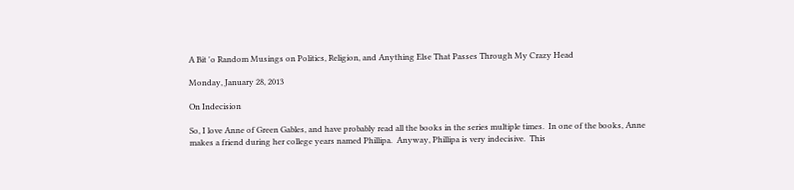A Bit 'o Random Musings on Politics, Religion, and Anything Else That Passes Through My Crazy Head

Monday, January 28, 2013

On Indecision

So, I love Anne of Green Gables, and have probably read all the books in the series multiple times.  In one of the books, Anne makes a friend during her college years named Phillipa.  Anyway, Phillipa is very indecisive.  This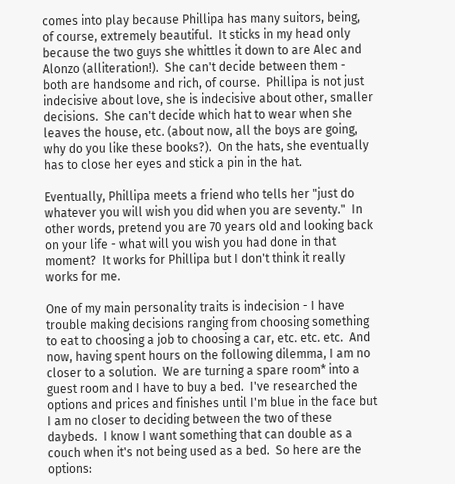comes into play because Phillipa has many suitors, being, of course, extremely beautiful.  It sticks in my head only because the two guys she whittles it down to are Alec and Alonzo (alliteration!).  She can't decide between them - both are handsome and rich, of course.  Phillipa is not just indecisive about love, she is indecisive about other, smaller decisions.  She can't decide which hat to wear when she leaves the house, etc. (about now, all the boys are going, why do you like these books?).  On the hats, she eventually has to close her eyes and stick a pin in the hat.

Eventually, Phillipa meets a friend who tells her "just do whatever you will wish you did when you are seventy."  In other words, pretend you are 70 years old and looking back on your life - what will you wish you had done in that moment?  It works for Phillipa but I don't think it really works for me.

One of my main personality traits is indecision - I have trouble making decisions ranging from choosing something to eat to choosing a job to choosing a car, etc. etc. etc.  And now, having spent hours on the following dilemma, I am no closer to a solution.  We are turning a spare room* into a guest room and I have to buy a bed.  I've researched the options and prices and finishes until I'm blue in the face but I am no closer to deciding between the two of these daybeds.  I know I want something that can double as a couch when it's not being used as a bed.  So here are the options: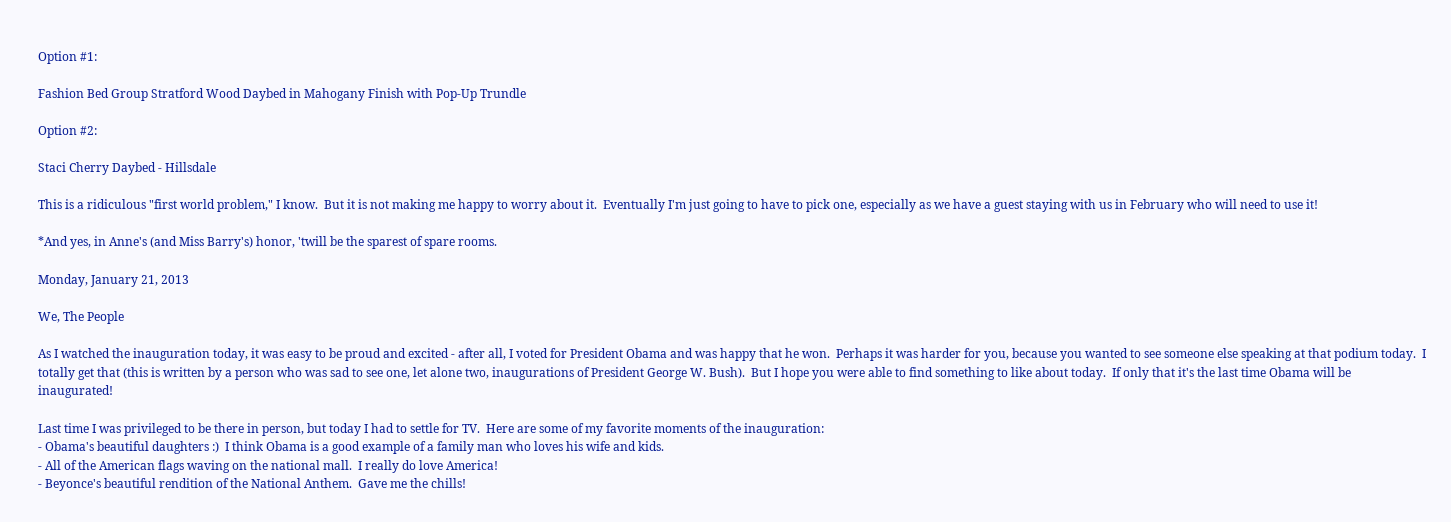Option #1:

Fashion Bed Group Stratford Wood Daybed in Mahogany Finish with Pop-Up Trundle

Option #2:

Staci Cherry Daybed - Hillsdale

This is a ridiculous "first world problem," I know.  But it is not making me happy to worry about it.  Eventually I'm just going to have to pick one, especially as we have a guest staying with us in February who will need to use it!

*And yes, in Anne's (and Miss Barry's) honor, 'twill be the sparest of spare rooms.

Monday, January 21, 2013

We, The People

As I watched the inauguration today, it was easy to be proud and excited - after all, I voted for President Obama and was happy that he won.  Perhaps it was harder for you, because you wanted to see someone else speaking at that podium today.  I totally get that (this is written by a person who was sad to see one, let alone two, inaugurations of President George W. Bush).  But I hope you were able to find something to like about today.  If only that it's the last time Obama will be inaugurated!

Last time I was privileged to be there in person, but today I had to settle for TV.  Here are some of my favorite moments of the inauguration:
- Obama's beautiful daughters :)  I think Obama is a good example of a family man who loves his wife and kids.
- All of the American flags waving on the national mall.  I really do love America!
- Beyonce's beautiful rendition of the National Anthem.  Gave me the chills!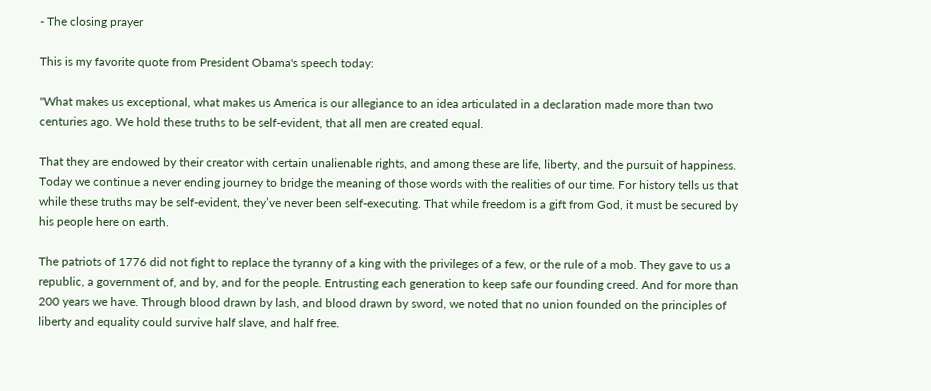- The closing prayer

This is my favorite quote from President Obama's speech today:

"What makes us exceptional, what makes us America is our allegiance to an idea articulated in a declaration made more than two centuries ago. We hold these truths to be self-evident, that all men are created equal.

That they are endowed by their creator with certain unalienable rights, and among these are life, liberty, and the pursuit of happiness. Today we continue a never ending journey to bridge the meaning of those words with the realities of our time. For history tells us that while these truths may be self-evident, they’ve never been self-executing. That while freedom is a gift from God, it must be secured by his people here on earth.

The patriots of 1776 did not fight to replace the tyranny of a king with the privileges of a few, or the rule of a mob. They gave to us a republic, a government of, and by, and for the people. Entrusting each generation to keep safe our founding creed. And for more than 200 years we have. Through blood drawn by lash, and blood drawn by sword, we noted that no union founded on the principles of liberty and equality could survive half slave, and half free.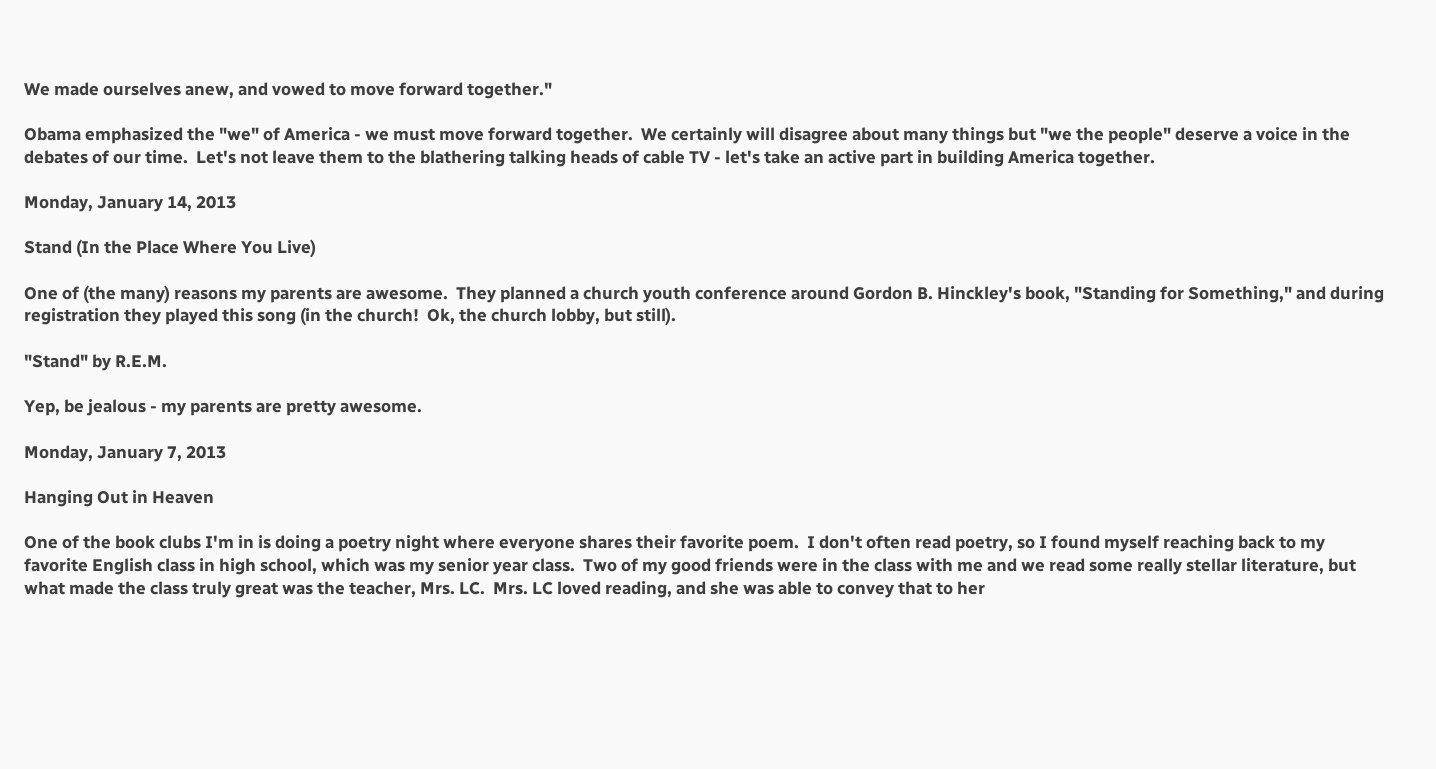We made ourselves anew, and vowed to move forward together."

Obama emphasized the "we" of America - we must move forward together.  We certainly will disagree about many things but "we the people" deserve a voice in the debates of our time.  Let's not leave them to the blathering talking heads of cable TV - let's take an active part in building America together.

Monday, January 14, 2013

Stand (In the Place Where You Live)

One of (the many) reasons my parents are awesome.  They planned a church youth conference around Gordon B. Hinckley's book, "Standing for Something," and during registration they played this song (in the church!  Ok, the church lobby, but still).

"Stand" by R.E.M.

Yep, be jealous - my parents are pretty awesome.

Monday, January 7, 2013

Hanging Out in Heaven

One of the book clubs I'm in is doing a poetry night where everyone shares their favorite poem.  I don't often read poetry, so I found myself reaching back to my favorite English class in high school, which was my senior year class.  Two of my good friends were in the class with me and we read some really stellar literature, but what made the class truly great was the teacher, Mrs. LC.  Mrs. LC loved reading, and she was able to convey that to her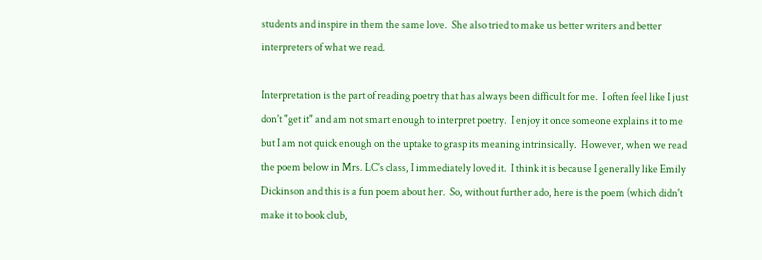students and inspire in them the same love.  She also tried to make us better writers and better interpreters of what we read.

Interpretation is the part of reading poetry that has always been difficult for me.  I often feel like I just don't "get it" and am not smart enough to interpret poetry.  I enjoy it once someone explains it to me but I am not quick enough on the uptake to grasp its meaning intrinsically.  However, when we read the poem below in Mrs. LC's class, I immediately loved it.  I think it is because I generally like Emily Dickinson and this is a fun poem about her.  So, without further ado, here is the poem (which didn't make it to book club,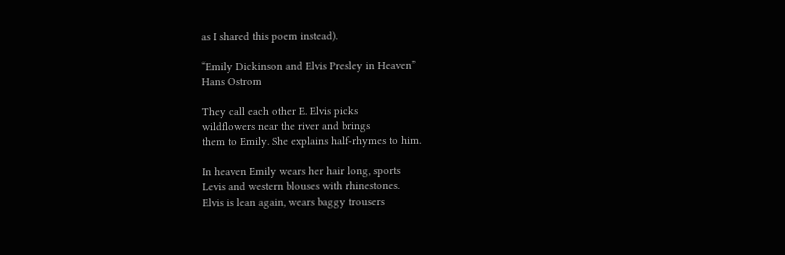as I shared this poem instead).

“Emily Dickinson and Elvis Presley in Heaven”
Hans Ostrom

They call each other E. Elvis picks
wildflowers near the river and brings
them to Emily. She explains half-rhymes to him.

In heaven Emily wears her hair long, sports
Levis and western blouses with rhinestones.
Elvis is lean again, wears baggy trousers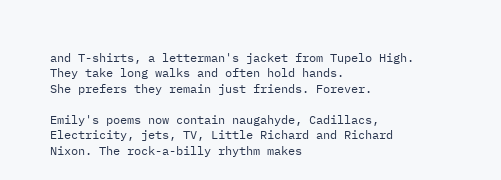and T-shirts, a letterman's jacket from Tupelo High.
They take long walks and often hold hands.
She prefers they remain just friends. Forever.

Emily's poems now contain naugahyde, Cadillacs,
Electricity, jets, TV, Little Richard and Richard
Nixon. The rock-a-billy rhythm makes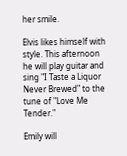her smile.

Elvis likes himself with style. This afternoon
he will play guitar and sing "I Taste a Liquor
Never Brewed" to the tune of "Love Me Tender."

Emily will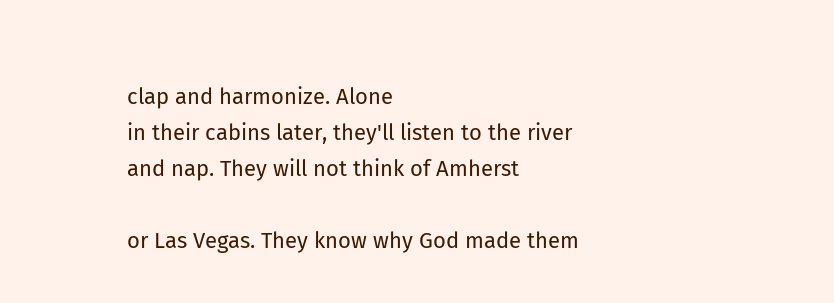clap and harmonize. Alone
in their cabins later, they'll listen to the river
and nap. They will not think of Amherst

or Las Vegas. They know why God made them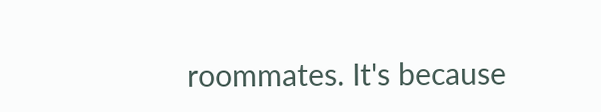roommates. It's because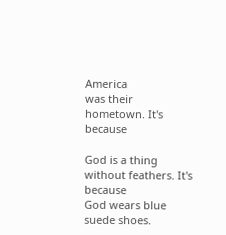America
was their hometown. It's because

God is a thing
without feathers. It's because
God wears blue suede shoes.